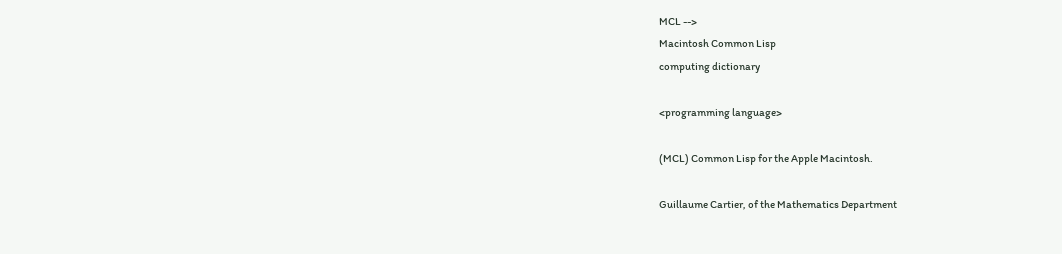MCL -->
Macintosh Common Lisp
computing dictionary

<programming language>

(MCL) Common Lisp for the Apple Macintosh.

Guillaume Cartier, of the Mathematics Department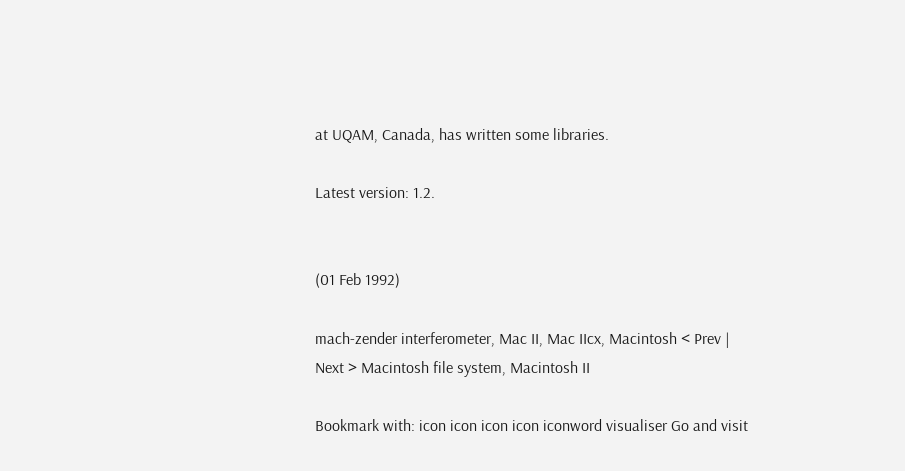at UQAM, Canada, has written some libraries.

Latest version: 1.2.


(01 Feb 1992)

mach-zender interferometer, Mac II, Mac IIcx, Macintosh < Prev | Next > Macintosh file system, Macintosh II

Bookmark with: icon icon icon icon iconword visualiser Go and visit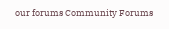our forums Community Forums